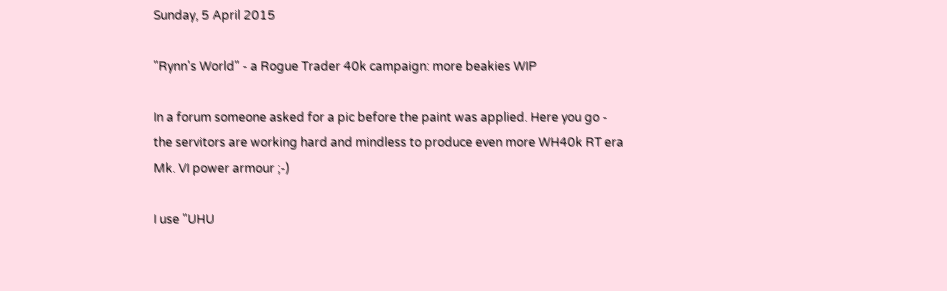Sunday, 5 April 2015

"Rynn's World" - a Rogue Trader 40k campaign: more beakies WIP

In a forum someone asked for a pic before the paint was applied. Here you go - the servitors are working hard and mindless to produce even more WH40k RT era Mk. VI power armour ;-)

I use "UHU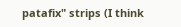patafix" strips (I think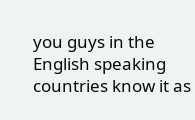you guys in the English speaking countries know it as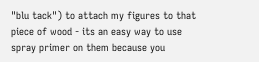"blu tack") to attach my figures to that piece of wood - its an easy way to use spray primer on them because you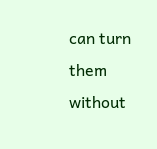can turn them without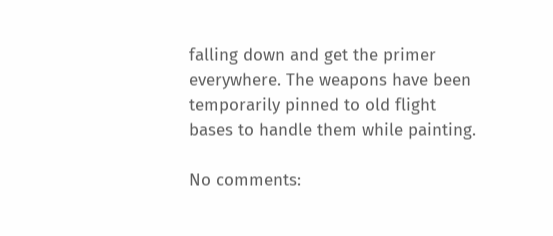falling down and get the primer everywhere. The weapons have been temporarily pinned to old flight bases to handle them while painting.

No comments: